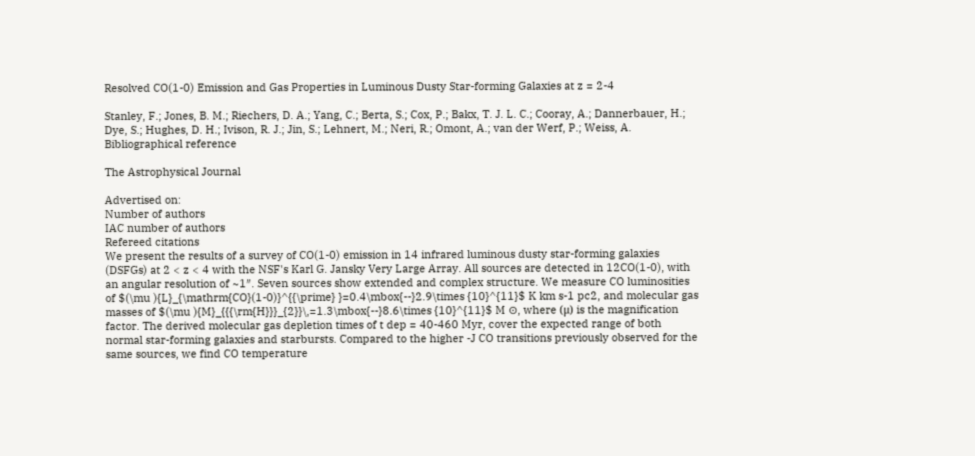Resolved CO(1-0) Emission and Gas Properties in Luminous Dusty Star-forming Galaxies at z = 2-4

Stanley, F.; Jones, B. M.; Riechers, D. A.; Yang, C.; Berta, S.; Cox, P.; Bakx, T. J. L. C.; Cooray, A.; Dannerbauer, H.; Dye, S.; Hughes, D. H.; Ivison, R. J.; Jin, S.; Lehnert, M.; Neri, R.; Omont, A.; van der Werf, P.; Weiss, A.
Bibliographical reference

The Astrophysical Journal

Advertised on:
Number of authors
IAC number of authors
Refereed citations
We present the results of a survey of CO(1-0) emission in 14 infrared luminous dusty star-forming galaxies (DSFGs) at 2 < z < 4 with the NSF's Karl G. Jansky Very Large Array. All sources are detected in 12CO(1-0), with an angular resolution of ~1″. Seven sources show extended and complex structure. We measure CO luminosities of $(\mu ){L}_{\mathrm{CO}(1-0)}^{{\prime} }=0.4\mbox{--}2.9\times {10}^{11}$ K km s-1 pc2, and molecular gas masses of $(\mu ){M}_{{{\rm{H}}}_{2}}\,=1.3\mbox{--}8.6\times {10}^{11}$ M ⊙, where (μ) is the magnification factor. The derived molecular gas depletion times of t dep = 40-460 Myr, cover the expected range of both normal star-forming galaxies and starbursts. Compared to the higher -J CO transitions previously observed for the same sources, we find CO temperature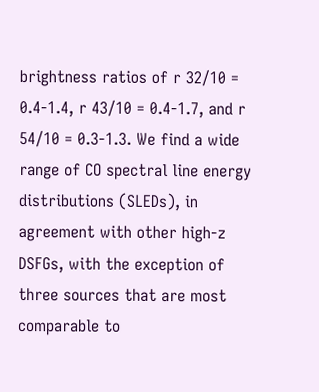brightness ratios of r 32/10 = 0.4-1.4, r 43/10 = 0.4-1.7, and r 54/10 = 0.3-1.3. We find a wide range of CO spectral line energy distributions (SLEDs), in agreement with other high-z DSFGs, with the exception of three sources that are most comparable to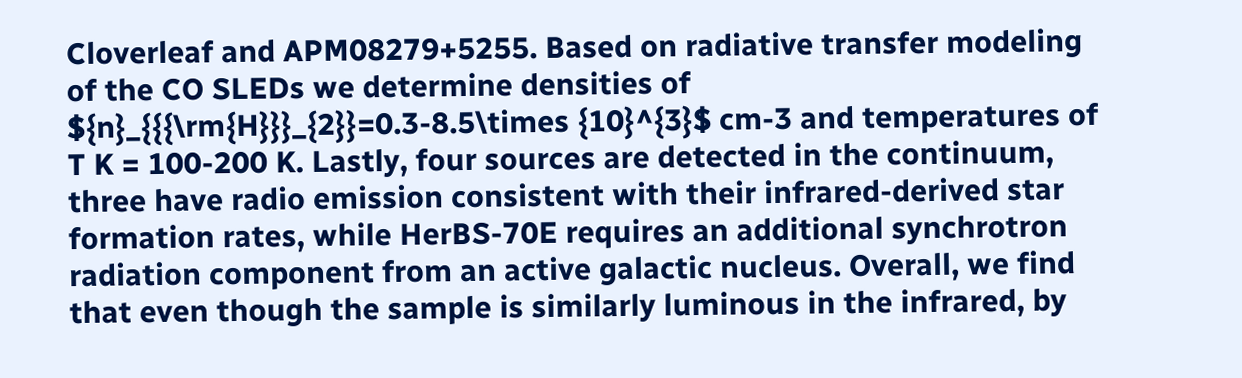Cloverleaf and APM08279+5255. Based on radiative transfer modeling of the CO SLEDs we determine densities of ${n}_{{{\rm{H}}}_{2}}=0.3-8.5\times {10}^{3}$ cm-3 and temperatures of T K = 100-200 K. Lastly, four sources are detected in the continuum, three have radio emission consistent with their infrared-derived star formation rates, while HerBS-70E requires an additional synchrotron radiation component from an active galactic nucleus. Overall, we find that even though the sample is similarly luminous in the infrared, by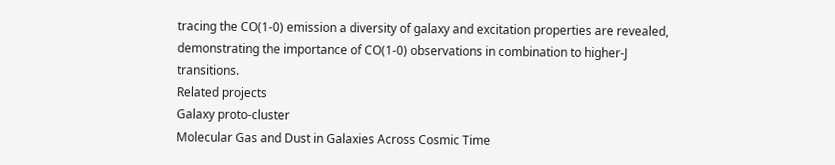tracing the CO(1-0) emission a diversity of galaxy and excitation properties are revealed, demonstrating the importance of CO(1-0) observations in combination to higher-J transitions.
Related projects
Galaxy proto-cluster
Molecular Gas and Dust in Galaxies Across Cosmic Time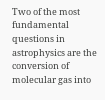Two of the most fundamental questions in astrophysics are the conversion of molecular gas into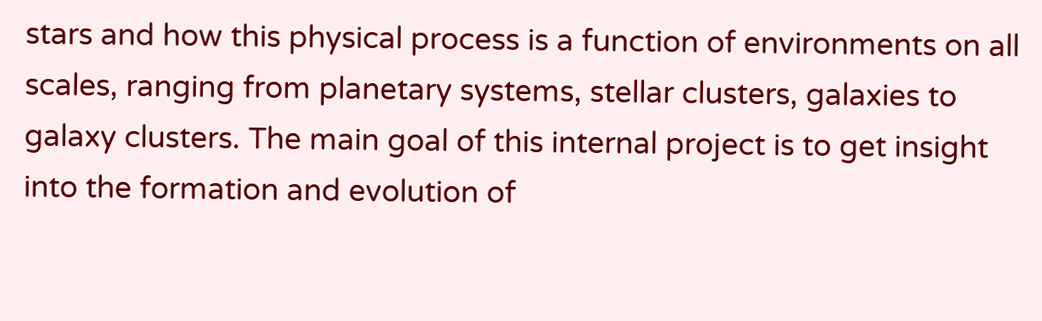stars and how this physical process is a function of environments on all scales, ranging from planetary systems, stellar clusters, galaxies to galaxy clusters. The main goal of this internal project is to get insight into the formation and evolution of